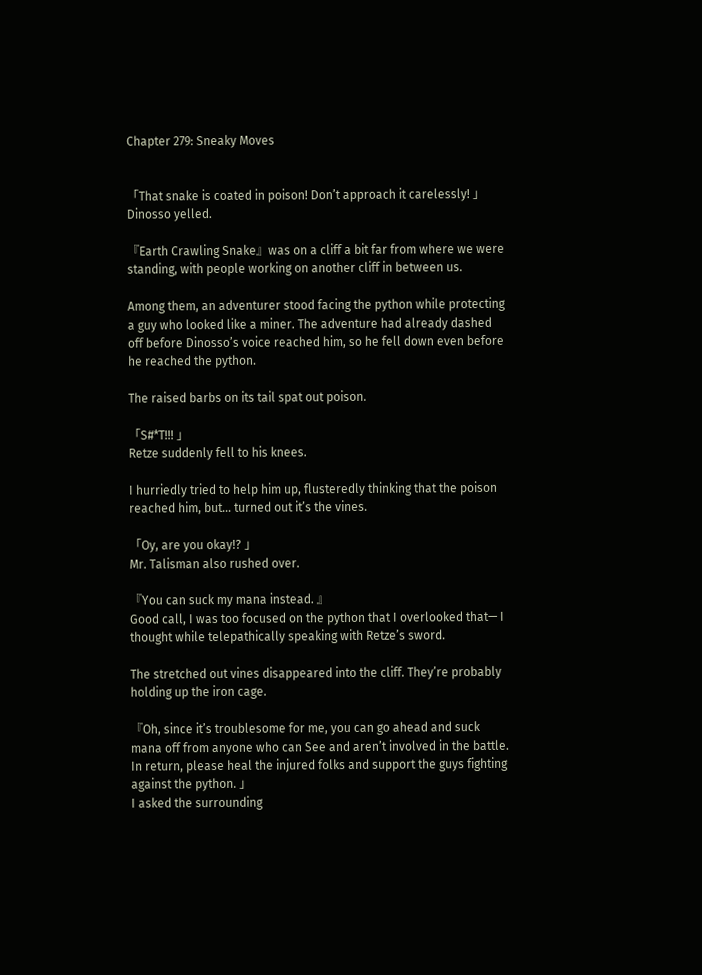Chapter 279: Sneaky Moves


「That snake is coated in poison! Don’t approach it carelessly! 」
Dinosso yelled.

『Earth Crawling Snake』was on a cliff a bit far from where we were standing, with people working on another cliff in between us.

Among them, an adventurer stood facing the python while protecting a guy who looked like a miner. The adventure had already dashed off before Dinosso’s voice reached him, so he fell down even before he reached the python.

The raised barbs on its tail spat out poison.

「S#*T!!! 」
Retze suddenly fell to his knees.

I hurriedly tried to help him up, flusteredly thinking that the poison reached him, but… turned out it’s the vines.

「Oy, are you okay!? 」
Mr. Talisman also rushed over.

『You can suck my mana instead. 』
Good call, I was too focused on the python that I overlooked that— I thought while telepathically speaking with Retze’s sword.

The stretched out vines disappeared into the cliff. They’re probably holding up the iron cage.

『Oh, since it’s troublesome for me, you can go ahead and suck mana off from anyone who can See and aren’t involved in the battle. In return, please heal the injured folks and support the guys fighting against the python. 」
I asked the surrounding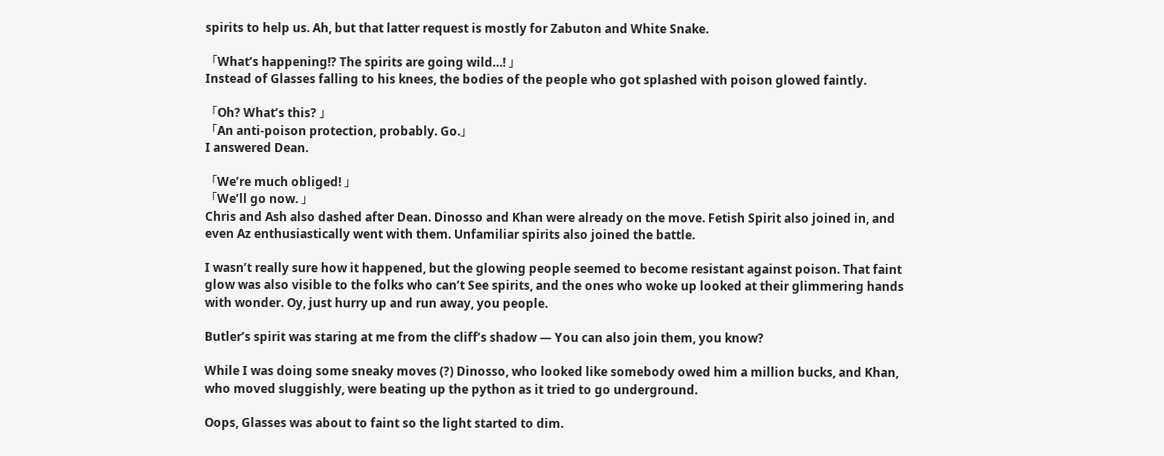spirits to help us. Ah, but that latter request is mostly for Zabuton and White Snake.

「What’s happening!? The spirits are going wild…! 」
Instead of Glasses falling to his knees, the bodies of the people who got splashed with poison glowed faintly.

「Oh? What’s this? 」
「An anti-poison protection, probably. Go.」
I answered Dean.

「We’re much obliged! 」
「We’ll go now. 」
Chris and Ash also dashed after Dean. Dinosso and Khan were already on the move. Fetish Spirit also joined in, and even Az enthusiastically went with them. Unfamiliar spirits also joined the battle.

I wasn’t really sure how it happened, but the glowing people seemed to become resistant against poison. That faint glow was also visible to the folks who can’t See spirits, and the ones who woke up looked at their glimmering hands with wonder. Oy, just hurry up and run away, you people.

Butler’s spirit was staring at me from the cliff’s shadow — You can also join them, you know?

While I was doing some sneaky moves (?) Dinosso, who looked like somebody owed him a million bucks, and Khan, who moved sluggishly, were beating up the python as it tried to go underground.

Oops, Glasses was about to faint so the light started to dim.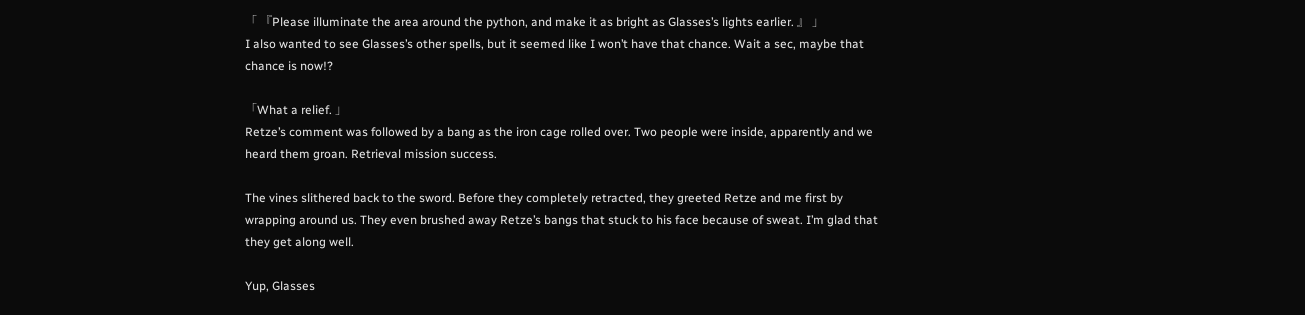「 『Please illuminate the area around the python, and make it as bright as Glasses’s lights earlier. 』 」
I also wanted to see Glasses’s other spells, but it seemed like I won’t have that chance. Wait a sec, maybe that chance is now!?

「What a relief. 」
Retze’s comment was followed by a bang as the iron cage rolled over. Two people were inside, apparently and we heard them groan. Retrieval mission success.

The vines slithered back to the sword. Before they completely retracted, they greeted Retze and me first by wrapping around us. They even brushed away Retze’s bangs that stuck to his face because of sweat. I’m glad that they get along well.

Yup, Glasses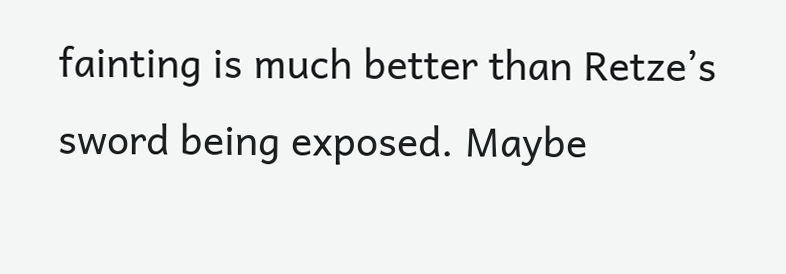fainting is much better than Retze’s sword being exposed. Maybe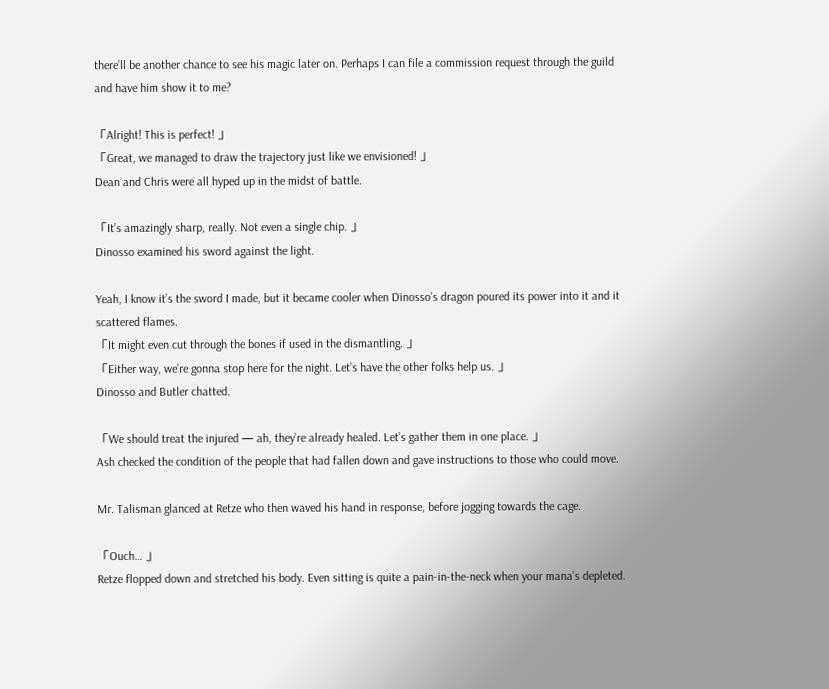there’ll be another chance to see his magic later on. Perhaps I can file a commission request through the guild and have him show it to me?

「Alright! This is perfect! 」
「Great, we managed to draw the trajectory just like we envisioned! 」
Dean and Chris were all hyped up in the midst of battle.

「It’s amazingly sharp, really. Not even a single chip. 」
Dinosso examined his sword against the light.

Yeah, I know it’s the sword I made, but it became cooler when Dinosso’s dragon poured its power into it and it scattered flames.
「It might even cut through the bones if used in the dismantling. 」
「Either way, we’re gonna stop here for the night. Let’s have the other folks help us. 」
Dinosso and Butler chatted.

「We should treat the injured — ah, they’re already healed. Let’s gather them in one place. 」
Ash checked the condition of the people that had fallen down and gave instructions to those who could move.

Mr. Talisman glanced at Retze who then waved his hand in response, before jogging towards the cage.

「Ouch… 」
Retze flopped down and stretched his body. Even sitting is quite a pain-in-the-neck when your mana’s depleted.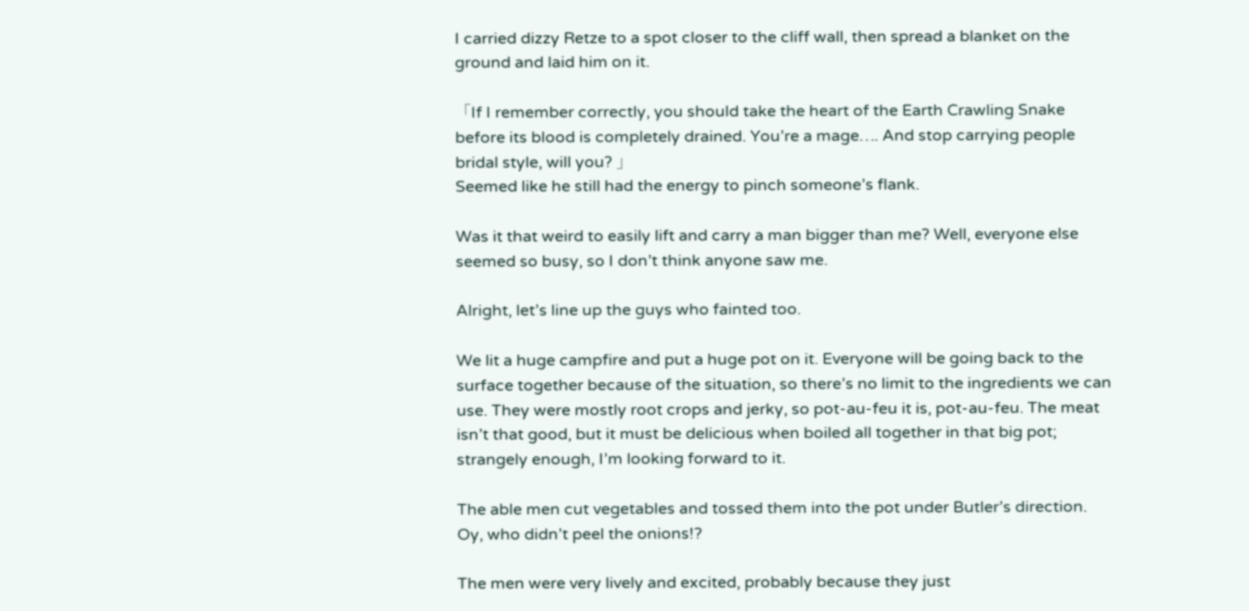I carried dizzy Retze to a spot closer to the cliff wall, then spread a blanket on the ground and laid him on it.

「If I remember correctly, you should take the heart of the Earth Crawling Snake before its blood is completely drained. You’re a mage…. And stop carrying people bridal style, will you? 」
Seemed like he still had the energy to pinch someone’s flank.

Was it that weird to easily lift and carry a man bigger than me? Well, everyone else seemed so busy, so I don’t think anyone saw me.

Alright, let’s line up the guys who fainted too.

We lit a huge campfire and put a huge pot on it. Everyone will be going back to the surface together because of the situation, so there’s no limit to the ingredients we can use. They were mostly root crops and jerky, so pot-au-feu it is, pot-au-feu. The meat isn’t that good, but it must be delicious when boiled all together in that big pot; strangely enough, I’m looking forward to it.

The able men cut vegetables and tossed them into the pot under Butler’s direction. Oy, who didn’t peel the onions!?

The men were very lively and excited, probably because they just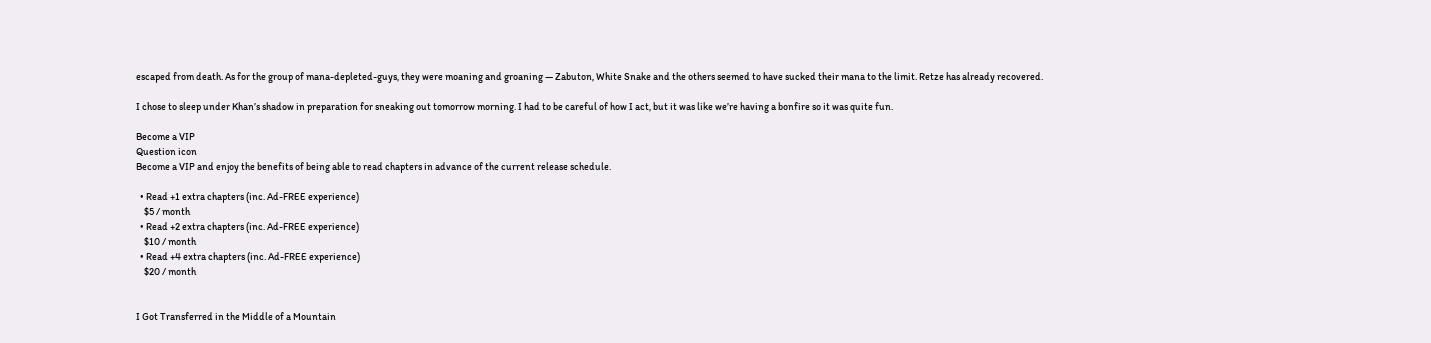escaped from death. As for the group of mana-depleted-guys, they were moaning and groaning — Zabuton, White Snake and the others seemed to have sucked their mana to the limit. Retze has already recovered.

I chose to sleep under Khan’s shadow in preparation for sneaking out tomorrow morning. I had to be careful of how I act, but it was like we’re having a bonfire so it was quite fun.

Become a VIP
Question icon
Become a VIP and enjoy the benefits of being able to read chapters in advance of the current release schedule.

  • Read +1 extra chapters (inc. Ad-FREE experience)
    $5 / month
  • Read +2 extra chapters (inc. Ad-FREE experience)
    $10 / month
  • Read +4 extra chapters (inc. Ad-FREE experience)
    $20 / month


I Got Transferred in the Middle of a Mountain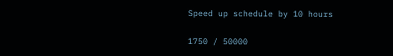Speed up schedule by 10 hours

1750 / 50000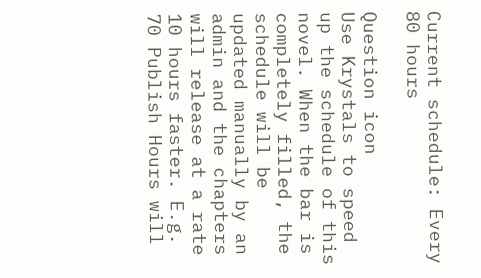Current schedule: Every 80 hours

Question icon
Use Krystals to speed up the schedule of this novel. When the bar is completely filled, the schedule will be updated manually by an admin and the chapters will release at a rate 10 hours faster. E.g. 70 Publish Hours will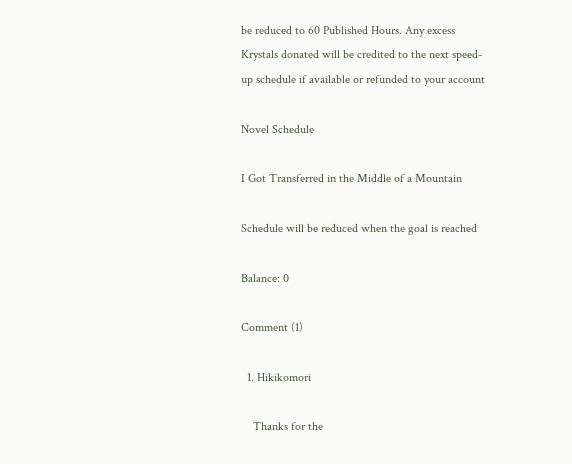be reduced to 60 Published Hours. Any excess Krystals donated will be credited to the next speed-up schedule if available or refunded to your account

Novel Schedule

I Got Transferred in the Middle of a Mountain

Schedule will be reduced when the goal is reached

Balance: 0

Comment (1)

  1. Hikikomori

    Thanks for the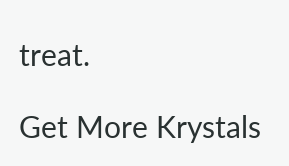treat.

Get More Krystals